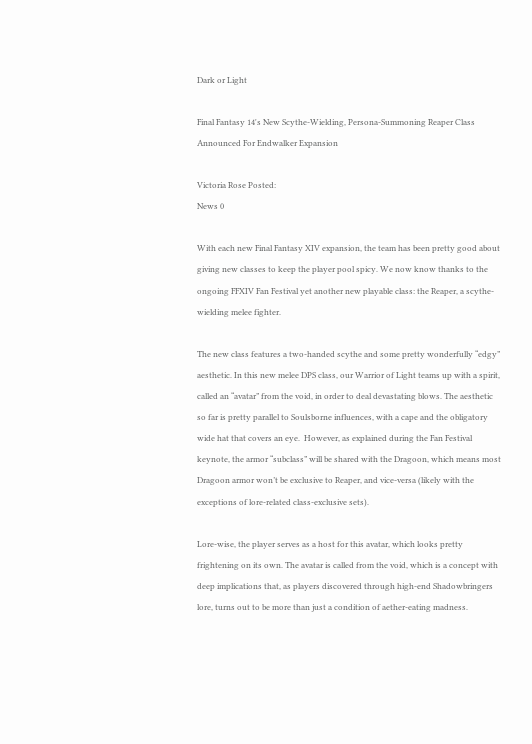Dark or Light

Final Fantasy 14's New Scythe-Wielding, Persona-Summoning Reaper Class Announced For Endwalker Expansion

Victoria Rose Posted:
News 0

With each new Final Fantasy XIV expansion, the team has been pretty good about giving new classes to keep the player pool spicy. We now know thanks to the ongoing FFXIV Fan Festival yet another new playable class: the Reaper, a scythe-wielding melee fighter.

The new class features a two-handed scythe and some pretty wonderfully “edgy” aesthetic. In this new melee DPS class, our Warrior of Light teams up with a spirit, called an “avatar” from the void, in order to deal devastating blows. The aesthetic so far is pretty parallel to Soulsborne influences, with a cape and the obligatory wide hat that covers an eye.  However, as explained during the Fan Festival keynote, the armor “subclass” will be shared with the Dragoon, which means most Dragoon armor won’t be exclusive to Reaper, and vice-versa (likely with the exceptions of lore-related class-exclusive sets).

Lore-wise, the player serves as a host for this avatar, which looks pretty frightening on its own. The avatar is called from the void, which is a concept with deep implications that, as players discovered through high-end Shadowbringers lore, turns out to be more than just a condition of aether-eating madness.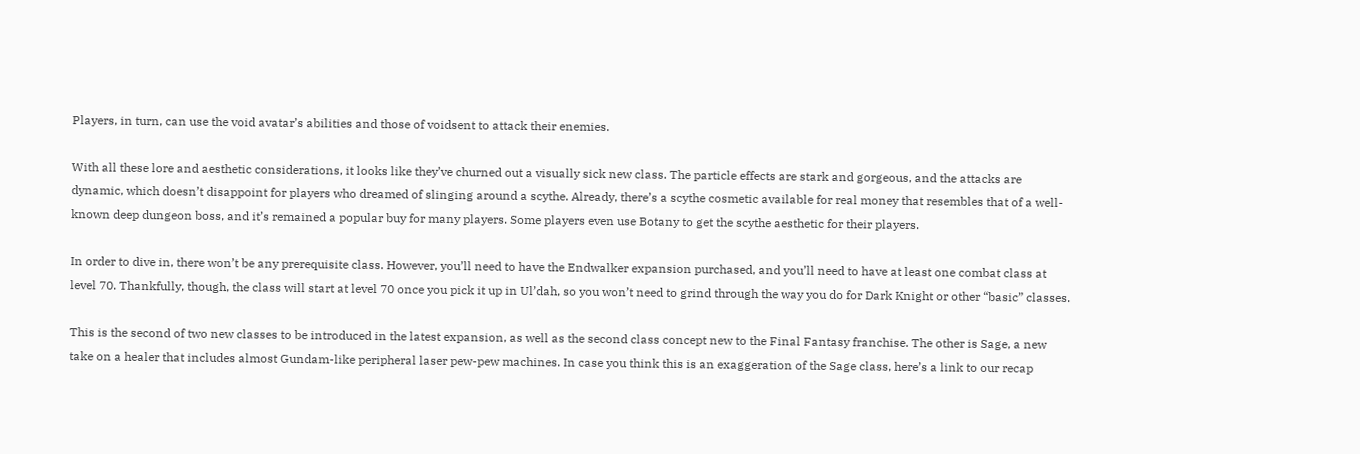Players, in turn, can use the void avatar’s abilities and those of voidsent to attack their enemies.

With all these lore and aesthetic considerations, it looks like they’ve churned out a visually sick new class. The particle effects are stark and gorgeous, and the attacks are dynamic, which doesn’t disappoint for players who dreamed of slinging around a scythe. Already, there’s a scythe cosmetic available for real money that resembles that of a well-known deep dungeon boss, and it’s remained a popular buy for many players. Some players even use Botany to get the scythe aesthetic for their players.

In order to dive in, there won’t be any prerequisite class. However, you’ll need to have the Endwalker expansion purchased, and you’ll need to have at least one combat class at level 70. Thankfully, though, the class will start at level 70 once you pick it up in Ul’dah, so you won’t need to grind through the way you do for Dark Knight or other “basic” classes.

This is the second of two new classes to be introduced in the latest expansion, as well as the second class concept new to the Final Fantasy franchise. The other is Sage, a new take on a healer that includes almost Gundam-like peripheral laser pew-pew machines. In case you think this is an exaggeration of the Sage class, here’s a link to our recap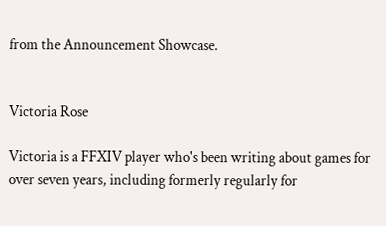from the Announcement Showcase.


Victoria Rose

Victoria is a FFXIV player who's been writing about games for over seven years, including formerly regularly for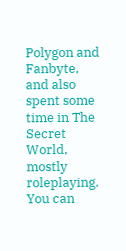Polygon and Fanbyte, and also spent some time in The Secret World, mostly roleplaying. You can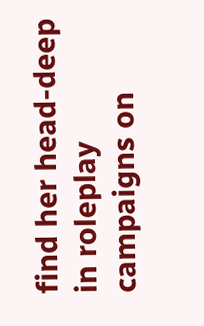find her head-deep in roleplay campaigns on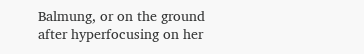Balmung, or on the ground after hyperfocusing on her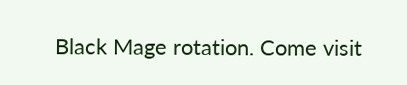Black Mage rotation. Come visit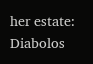her estate: Diabolos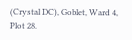(Crystal DC), Goblet, Ward 4, Plot 28.